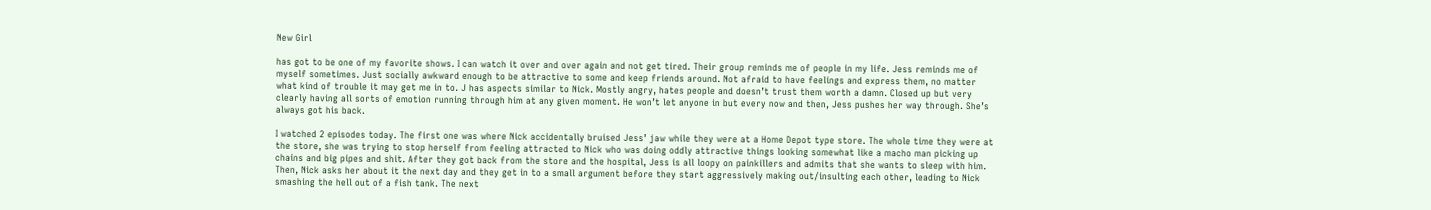New Girl

has got to be one of my favorite shows. I can watch it over and over again and not get tired. Their group reminds me of people in my life. Jess reminds me of myself sometimes. Just socially awkward enough to be attractive to some and keep friends around. Not afraid to have feelings and express them, no matter what kind of trouble it may get me in to. J has aspects similar to Nick. Mostly angry, hates people and doesn’t trust them worth a damn. Closed up but very clearly having all sorts of emotion running through him at any given moment. He won’t let anyone in but every now and then, Jess pushes her way through. She’s always got his back.

I watched 2 episodes today. The first one was where Nick accidentally bruised Jess’ jaw while they were at a Home Depot type store. The whole time they were at the store, she was trying to stop herself from feeling attracted to Nick who was doing oddly attractive things looking somewhat like a macho man picking up chains and big pipes and shit. After they got back from the store and the hospital, Jess is all loopy on painkillers and admits that she wants to sleep with him. Then, Nick asks her about it the next day and they get in to a small argument before they start aggressively making out/insulting each other, leading to Nick smashing the hell out of a fish tank. The next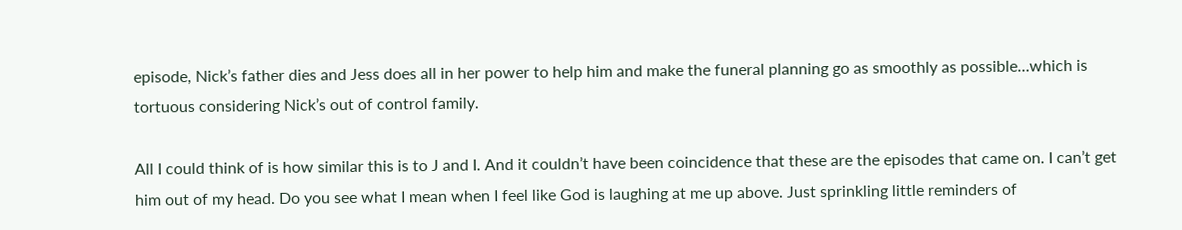episode, Nick’s father dies and Jess does all in her power to help him and make the funeral planning go as smoothly as possible…which is tortuous considering Nick’s out of control family.

All I could think of is how similar this is to J and I. And it couldn’t have been coincidence that these are the episodes that came on. I can’t get him out of my head. Do you see what I mean when I feel like God is laughing at me up above. Just sprinkling little reminders of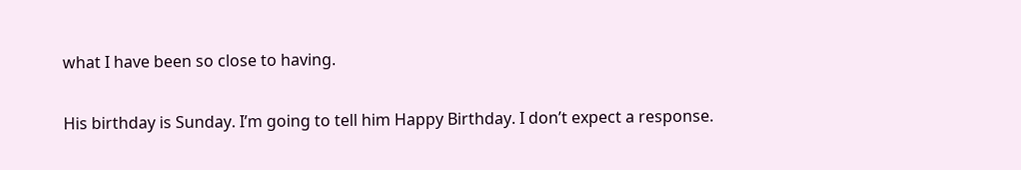what I have been so close to having.

His birthday is Sunday. I’m going to tell him Happy Birthday. I don’t expect a response.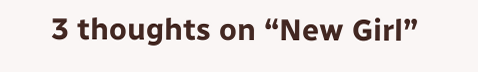3 thoughts on “New Girl”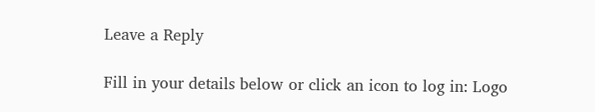Leave a Reply

Fill in your details below or click an icon to log in: Logo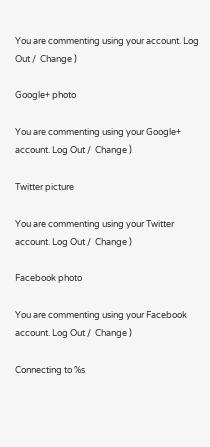You are commenting using your account. Log Out /  Change )

Google+ photo

You are commenting using your Google+ account. Log Out /  Change )

Twitter picture

You are commenting using your Twitter account. Log Out /  Change )

Facebook photo

You are commenting using your Facebook account. Log Out /  Change )

Connecting to %s